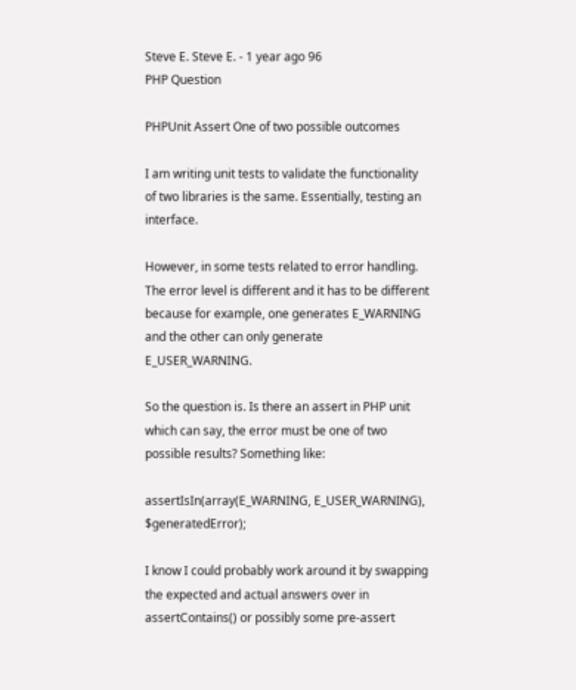Steve E. Steve E. - 1 year ago 96
PHP Question

PHPUnit Assert One of two possible outcomes

I am writing unit tests to validate the functionality of two libraries is the same. Essentially, testing an interface.

However, in some tests related to error handling. The error level is different and it has to be different because for example, one generates E_WARNING and the other can only generate E_USER_WARNING.

So the question is. Is there an assert in PHP unit which can say, the error must be one of two possible results? Something like:

assertIsIn(array(E_WARNING, E_USER_WARNING), $generatedError);

I know I could probably work around it by swapping the expected and actual answers over in assertContains() or possibly some pre-assert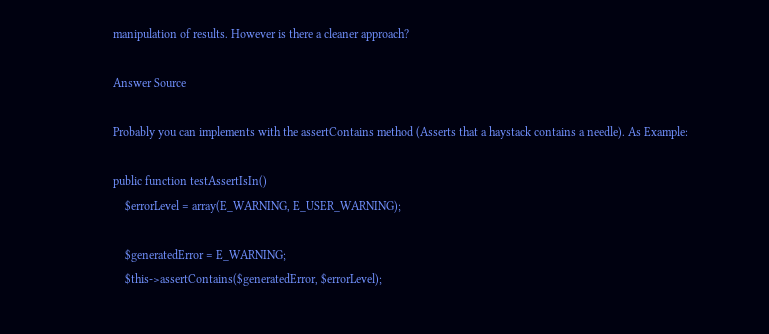manipulation of results. However is there a cleaner approach?

Answer Source

Probably you can implements with the assertContains method (Asserts that a haystack contains a needle). As Example:

public function testAssertIsIn()
    $errorLevel = array(E_WARNING, E_USER_WARNING);

    $generatedError = E_WARNING;
    $this->assertContains($generatedError, $errorLevel);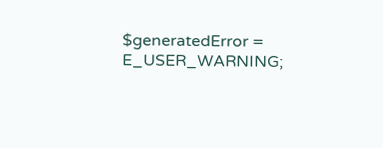$generatedError = E_USER_WARNING;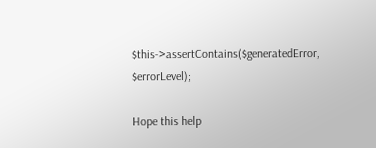$this->assertContains($generatedError, $errorLevel);

Hope this help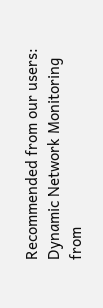Recommended from our users: Dynamic Network Monitoring from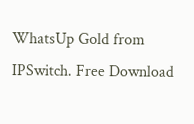WhatsUp Gold from IPSwitch. Free Download